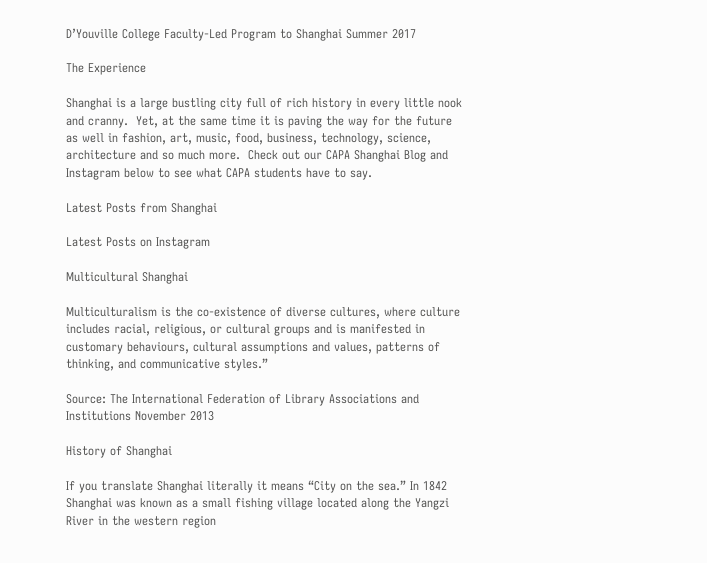D’Youville College Faculty-Led Program to Shanghai Summer 2017

The Experience

Shanghai is a large bustling city full of rich history in every little nook and cranny.  Yet, at the same time it is paving the way for the future as well in fashion, art, music, food, business, technology, science, architecture and so much more.  Check out our CAPA Shanghai Blog and Instagram below to see what CAPA students have to say.

Latest Posts from Shanghai

Latest Posts on Instagram

Multicultural Shanghai

Multiculturalism is the co-existence of diverse cultures, where culture includes racial, religious, or cultural groups and is manifested in customary behaviours, cultural assumptions and values, patterns of thinking, and communicative styles.”

Source: The International Federation of Library Associations and Institutions November 2013

History of Shanghai

If you translate Shanghai literally it means “City on the sea.” In 1842 Shanghai was known as a small fishing village located along the Yangzi River in the western region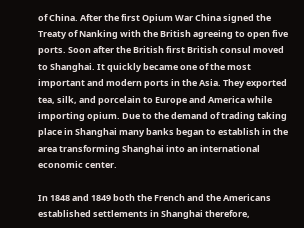of China. After the first Opium War China signed the Treaty of Nanking with the British agreeing to open five ports. Soon after the British first British consul moved to Shanghai. It quickly became one of the most important and modern ports in the Asia. They exported tea, silk, and porcelain to Europe and America while importing opium. Due to the demand of trading taking place in Shanghai many banks began to establish in the area transforming Shanghai into an international economic center.

In 1848 and 1849 both the French and the Americans established settlements in Shanghai therefore,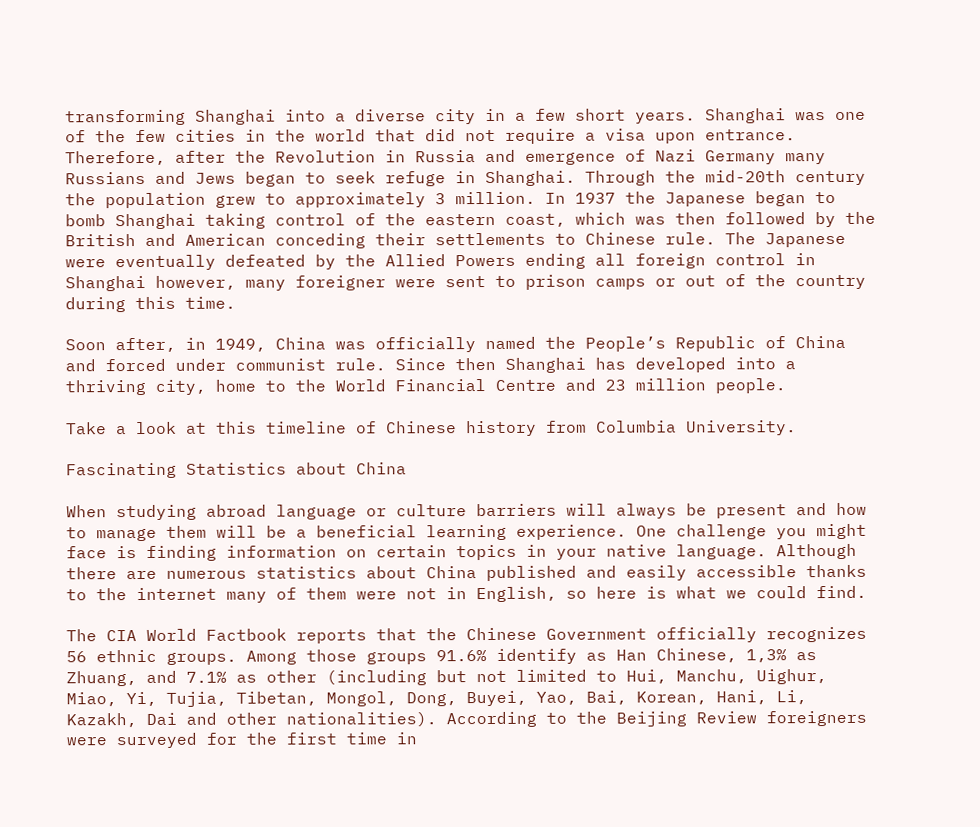transforming Shanghai into a diverse city in a few short years. Shanghai was one of the few cities in the world that did not require a visa upon entrance. Therefore, after the Revolution in Russia and emergence of Nazi Germany many Russians and Jews began to seek refuge in Shanghai. Through the mid-20th century the population grew to approximately 3 million. In 1937 the Japanese began to bomb Shanghai taking control of the eastern coast, which was then followed by the British and American conceding their settlements to Chinese rule. The Japanese were eventually defeated by the Allied Powers ending all foreign control in Shanghai however, many foreigner were sent to prison camps or out of the country during this time.

Soon after, in 1949, China was officially named the People’s Republic of China and forced under communist rule. Since then Shanghai has developed into a thriving city, home to the World Financial Centre and 23 million people.

Take a look at this timeline of Chinese history from Columbia University.

Fascinating Statistics about China

When studying abroad language or culture barriers will always be present and how to manage them will be a beneficial learning experience. One challenge you might face is finding information on certain topics in your native language. Although there are numerous statistics about China published and easily accessible thanks to the internet many of them were not in English, so here is what we could find.

The CIA World Factbook reports that the Chinese Government officially recognizes 56 ethnic groups. Among those groups 91.6% identify as Han Chinese, 1,3% as Zhuang, and 7.1% as other (including but not limited to Hui, Manchu, Uighur, Miao, Yi, Tujia, Tibetan, Mongol, Dong, Buyei, Yao, Bai, Korean, Hani, Li, Kazakh, Dai and other nationalities). According to the Beijing Review foreigners were surveyed for the first time in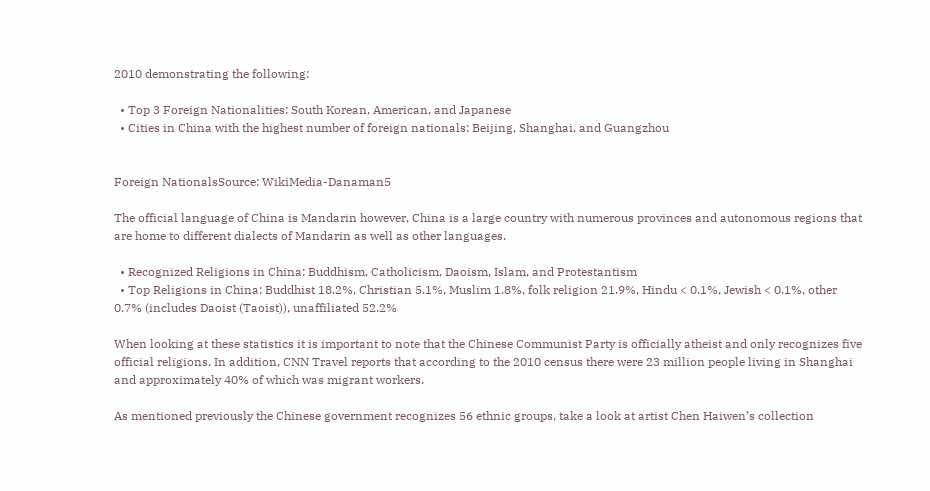2010 demonstrating the following:

  • Top 3 Foreign Nationalities: South Korean, American, and Japanese
  • Cities in China with the highest number of foreign nationals: Beijing, Shanghai, and Guangzhou


Foreign NationalsSource: WikiMedia-Danaman5

The official language of China is Mandarin however, China is a large country with numerous provinces and autonomous regions that are home to different dialects of Mandarin as well as other languages.

  • Recognized Religions in China: Buddhism, Catholicism, Daoism, Islam, and Protestantism
  • Top Religions in China: Buddhist 18.2%, Christian 5.1%, Muslim 1.8%, folk religion 21.9%, Hindu < 0.1%, Jewish < 0.1%, other 0.7% (includes Daoist (Taoist)), unaffiliated 52.2%

When looking at these statistics it is important to note that the Chinese Communist Party is officially atheist and only recognizes five official religions. In addition, CNN Travel reports that according to the 2010 census there were 23 million people living in Shanghai and approximately 40% of which was migrant workers.

As mentioned previously the Chinese government recognizes 56 ethnic groups, take a look at artist Chen Haiwen’s collection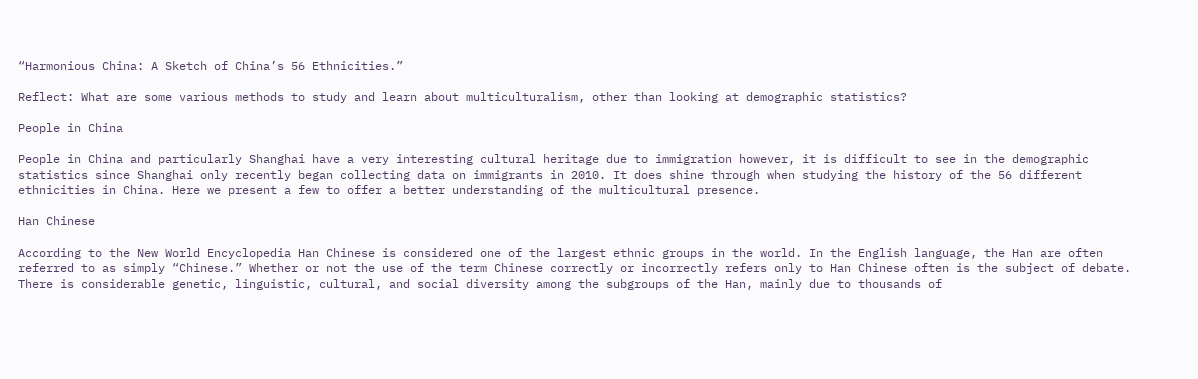“Harmonious China: A Sketch of China’s 56 Ethnicities.”

Reflect: What are some various methods to study and learn about multiculturalism, other than looking at demographic statistics?

People in China

People in China and particularly Shanghai have a very interesting cultural heritage due to immigration however, it is difficult to see in the demographic statistics since Shanghai only recently began collecting data on immigrants in 2010. It does shine through when studying the history of the 56 different ethnicities in China. Here we present a few to offer a better understanding of the multicultural presence.

Han Chinese

According to the New World Encyclopedia Han Chinese is considered one of the largest ethnic groups in the world. In the English language, the Han are often referred to as simply “Chinese.” Whether or not the use of the term Chinese correctly or incorrectly refers only to Han Chinese often is the subject of debate. There is considerable genetic, linguistic, cultural, and social diversity among the subgroups of the Han, mainly due to thousands of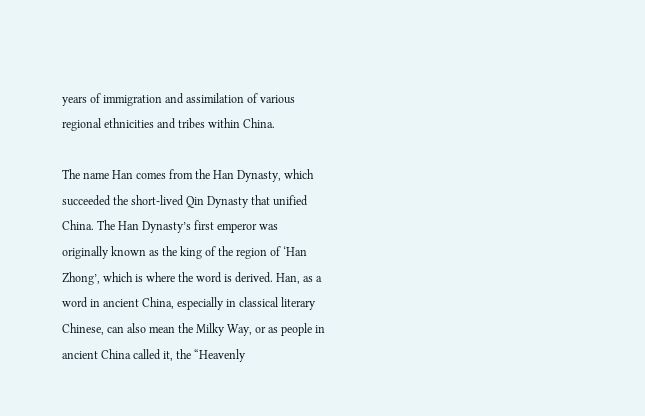years of immigration and assimilation of various regional ethnicities and tribes within China.

The name Han comes from the Han Dynasty, which succeeded the short-lived Qin Dynasty that unified China. The Han Dynasty’s first emperor was originally known as the king of the region of ‘Han Zhong’, which is where the word is derived. Han, as a word in ancient China, especially in classical literary Chinese, can also mean the Milky Way, or as people in ancient China called it, the “Heavenly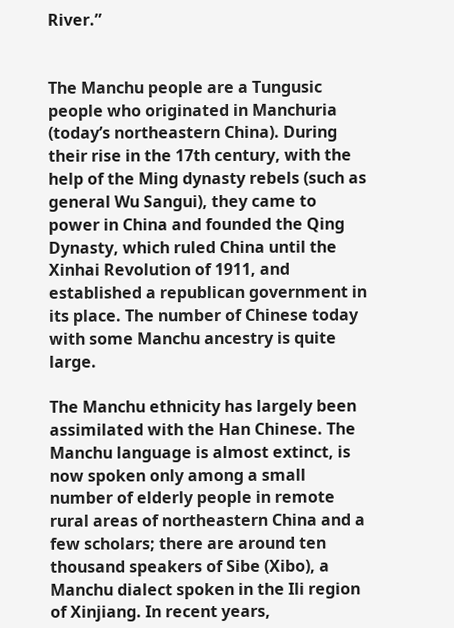River.”


The Manchu people are a Tungusic people who originated in Manchuria (today’s northeastern China). During their rise in the 17th century, with the help of the Ming dynasty rebels (such as general Wu Sangui), they came to power in China and founded the Qing Dynasty, which ruled China until the Xinhai Revolution of 1911, and established a republican government in its place. The number of Chinese today with some Manchu ancestry is quite large.

The Manchu ethnicity has largely been assimilated with the Han Chinese. The Manchu language is almost extinct, is now spoken only among a small number of elderly people in remote rural areas of northeastern China and a few scholars; there are around ten thousand speakers of Sibe (Xibo), a Manchu dialect spoken in the Ili region of Xinjiang. In recent years,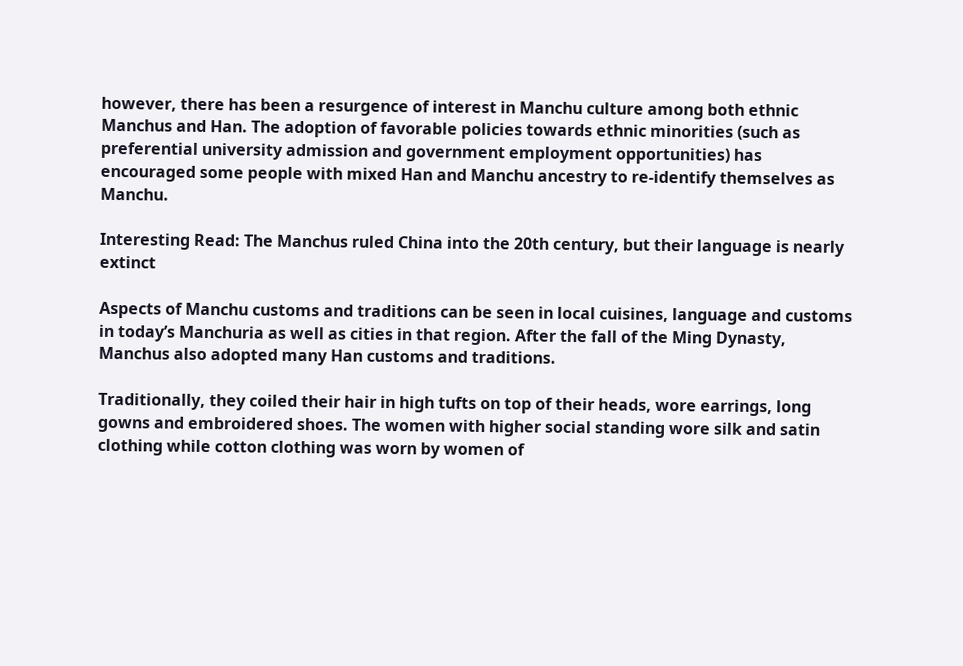however, there has been a resurgence of interest in Manchu culture among both ethnic Manchus and Han. The adoption of favorable policies towards ethnic minorities (such as preferential university admission and government employment opportunities) has encouraged some people with mixed Han and Manchu ancestry to re-identify themselves as Manchu.

Interesting Read: The Manchus ruled China into the 20th century, but their language is nearly extinct

Aspects of Manchu customs and traditions can be seen in local cuisines, language and customs in today’s Manchuria as well as cities in that region. After the fall of the Ming Dynasty, Manchus also adopted many Han customs and traditions.

Traditionally, they coiled their hair in high tufts on top of their heads, wore earrings, long gowns and embroidered shoes. The women with higher social standing wore silk and satin clothing while cotton clothing was worn by women of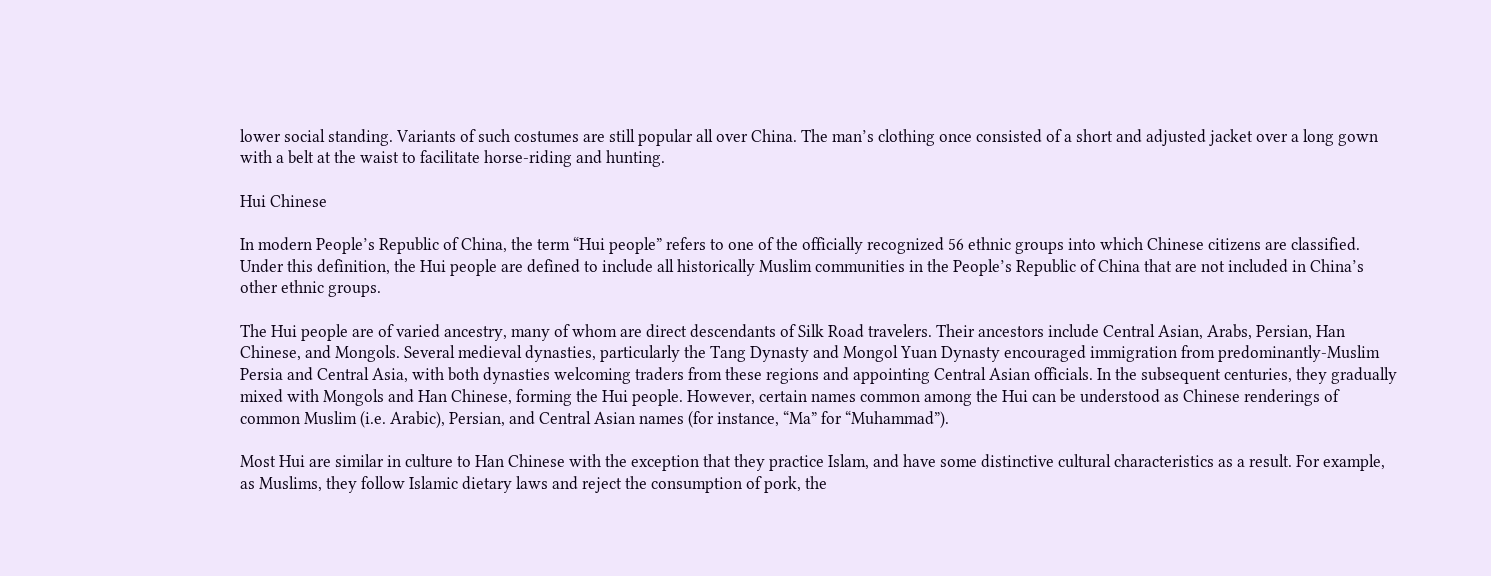lower social standing. Variants of such costumes are still popular all over China. The man’s clothing once consisted of a short and adjusted jacket over a long gown with a belt at the waist to facilitate horse-riding and hunting.

Hui Chinese

In modern People’s Republic of China, the term “Hui people” refers to one of the officially recognized 56 ethnic groups into which Chinese citizens are classified. Under this definition, the Hui people are defined to include all historically Muslim communities in the People’s Republic of China that are not included in China’s other ethnic groups.

The Hui people are of varied ancestry, many of whom are direct descendants of Silk Road travelers. Their ancestors include Central Asian, Arabs, Persian, Han Chinese, and Mongols. Several medieval dynasties, particularly the Tang Dynasty and Mongol Yuan Dynasty encouraged immigration from predominantly-Muslim Persia and Central Asia, with both dynasties welcoming traders from these regions and appointing Central Asian officials. In the subsequent centuries, they gradually mixed with Mongols and Han Chinese, forming the Hui people. However, certain names common among the Hui can be understood as Chinese renderings of common Muslim (i.e. Arabic), Persian, and Central Asian names (for instance, “Ma” for “Muhammad”).

Most Hui are similar in culture to Han Chinese with the exception that they practice Islam, and have some distinctive cultural characteristics as a result. For example, as Muslims, they follow Islamic dietary laws and reject the consumption of pork, the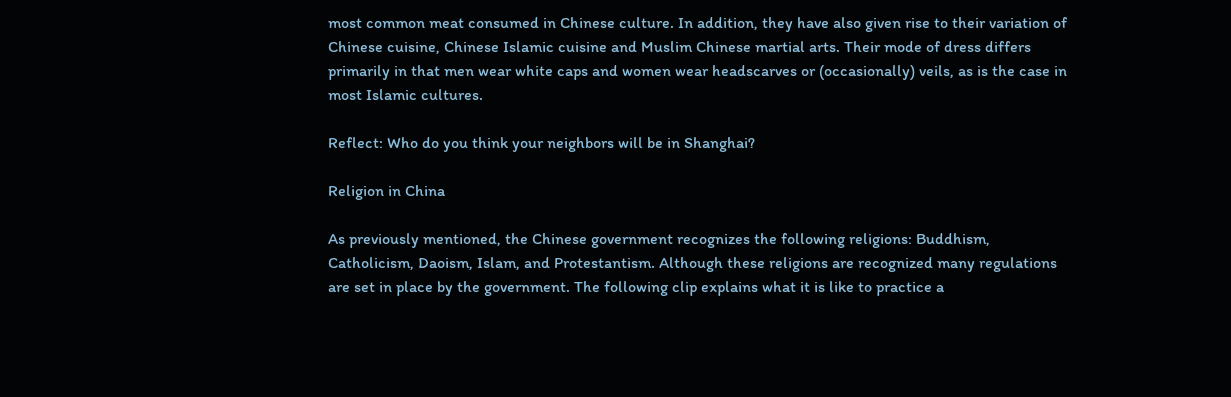most common meat consumed in Chinese culture. In addition, they have also given rise to their variation of Chinese cuisine, Chinese Islamic cuisine and Muslim Chinese martial arts. Their mode of dress differs primarily in that men wear white caps and women wear headscarves or (occasionally) veils, as is the case in most Islamic cultures.

Reflect: Who do you think your neighbors will be in Shanghai?

Religion in China

As previously mentioned, the Chinese government recognizes the following religions: Buddhism, Catholicism, Daoism, Islam, and Protestantism. Although these religions are recognized many regulations are set in place by the government. The following clip explains what it is like to practice a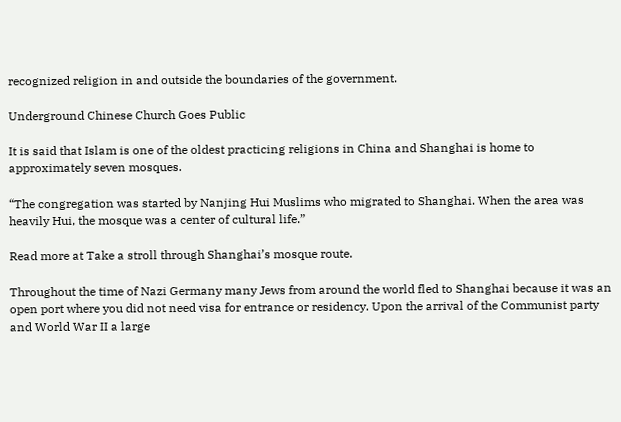recognized religion in and outside the boundaries of the government.

Underground Chinese Church Goes Public

It is said that Islam is one of the oldest practicing religions in China and Shanghai is home to approximately seven mosques.

“The congregation was started by Nanjing Hui Muslims who migrated to Shanghai. When the area was heavily Hui, the mosque was a center of cultural life.”

Read more at Take a stroll through Shanghai’s mosque route.

Throughout the time of Nazi Germany many Jews from around the world fled to Shanghai because it was an open port where you did not need visa for entrance or residency. Upon the arrival of the Communist party and World War II a large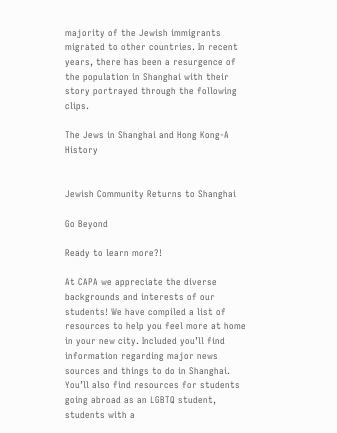majority of the Jewish immigrants migrated to other countries. In recent years, there has been a resurgence of the population in Shanghai with their story portrayed through the following clips.

The Jews in Shanghai and Hong Kong-A History


Jewish Community Returns to Shanghai

Go Beyond

Ready to learn more?!

At CAPA we appreciate the diverse backgrounds and interests of our students! We have compiled a list of resources to help you feel more at home in your new city. Included you’ll find information regarding major news sources and things to do in Shanghai. You’ll also find resources for students going abroad as an LGBTQ student, students with a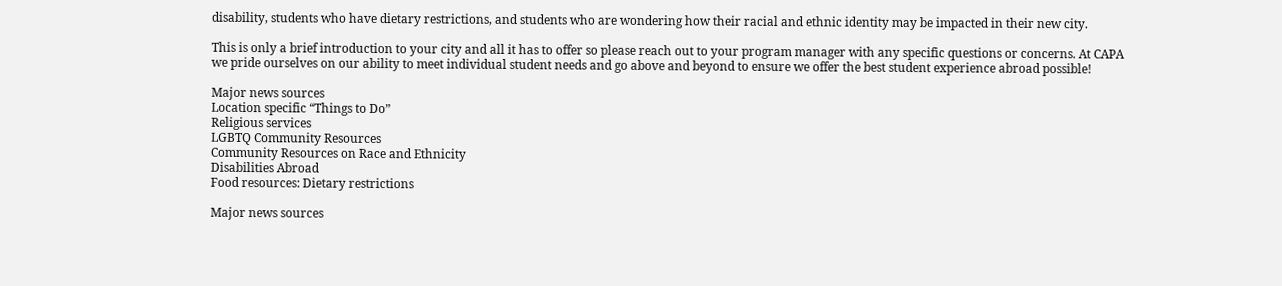disability, students who have dietary restrictions, and students who are wondering how their racial and ethnic identity may be impacted in their new city.

This is only a brief introduction to your city and all it has to offer so please reach out to your program manager with any specific questions or concerns. At CAPA we pride ourselves on our ability to meet individual student needs and go above and beyond to ensure we offer the best student experience abroad possible!

Major news sources
Location specific “Things to Do”
Religious services
LGBTQ Community Resources
Community Resources on Race and Ethnicity
Disabilities Abroad
Food resources: Dietary restrictions

Major news sources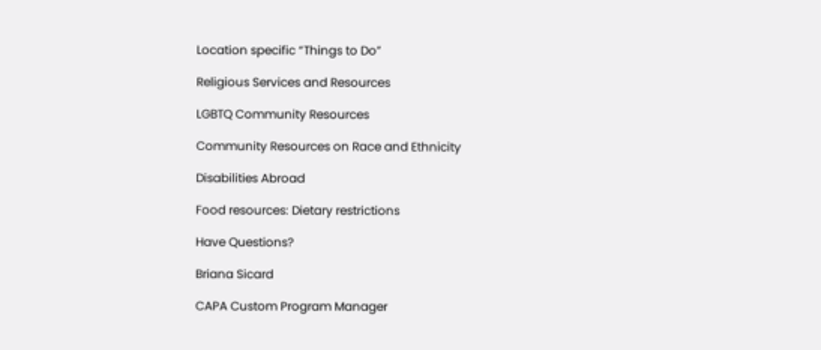Location specific “Things to Do”

Religious Services and Resources

LGBTQ Community Resources

Community Resources on Race and Ethnicity

Disabilities Abroad

Food resources: Dietary restrictions

Have Questions?

Briana Sicard

CAPA Custom Program Manager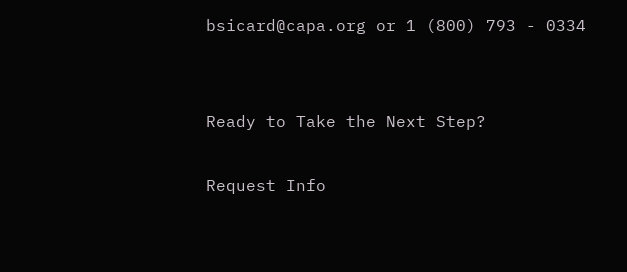bsicard@capa.org or 1 (800) 793 - 0334


Ready to Take the Next Step?

Request Info